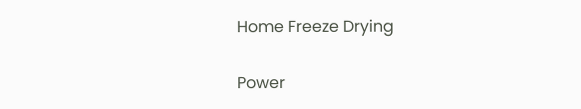Home Freeze Drying

Power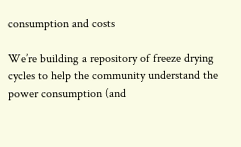consumption and costs

We’re building a repository of freeze drying cycles to help the community understand the power consumption (and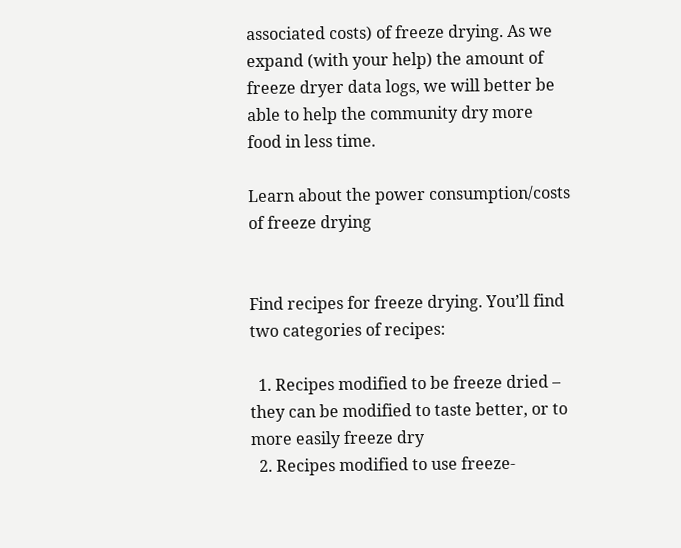associated costs) of freeze drying. As we expand (with your help) the amount of freeze dryer data logs, we will better be able to help the community dry more food in less time.

Learn about the power consumption/costs of freeze drying


Find recipes for freeze drying. You’ll find two categories of recipes:

  1. Recipes modified to be freeze dried – they can be modified to taste better, or to more easily freeze dry
  2. Recipes modified to use freeze-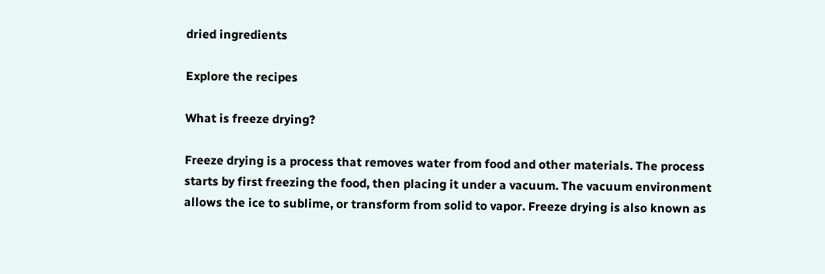dried ingredients

Explore the recipes

What is freeze drying?

Freeze drying is a process that removes water from food and other materials. The process starts by first freezing the food, then placing it under a vacuum. The vacuum environment allows the ice to sublime, or transform from solid to vapor. Freeze drying is also known as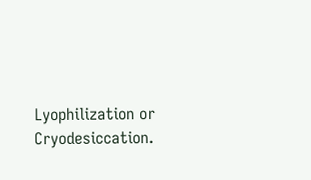Lyophilization or Cryodesiccation.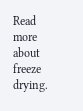Read more about freeze drying.